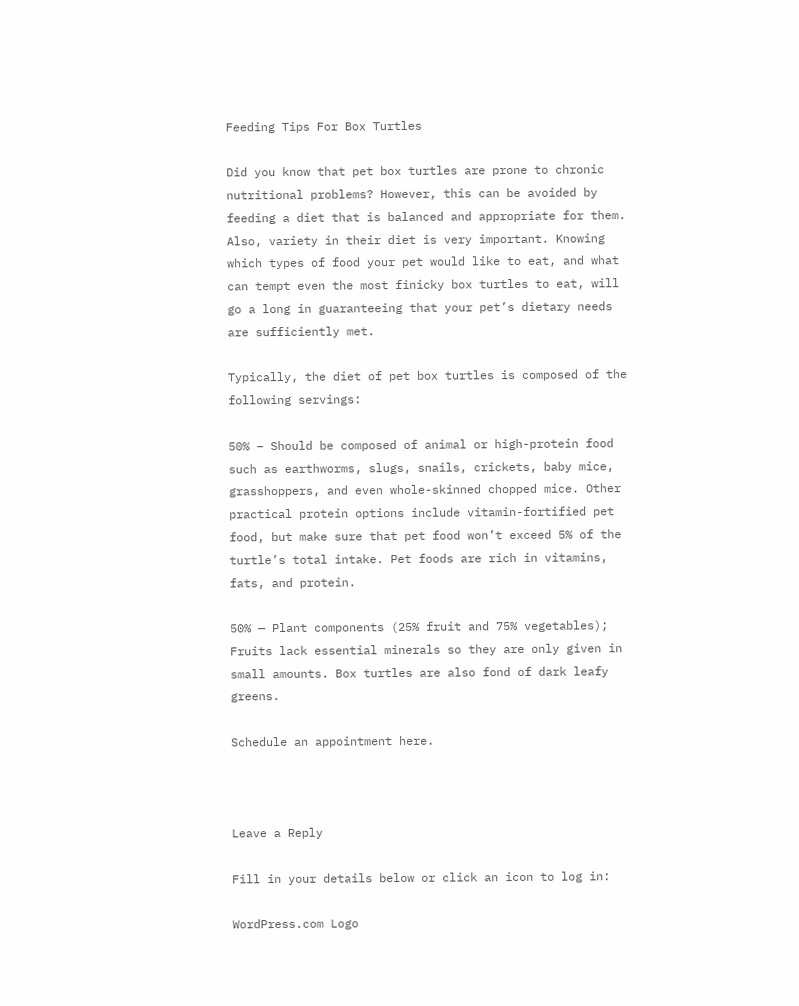Feeding Tips For Box Turtles

Did you know that pet box turtles are prone to chronic nutritional problems? However, this can be avoided by feeding a diet that is balanced and appropriate for them. Also, variety in their diet is very important. Knowing which types of food your pet would like to eat, and what can tempt even the most finicky box turtles to eat, will go a long in guaranteeing that your pet’s dietary needs are sufficiently met.

Typically, the diet of pet box turtles is composed of the following servings:

50% – Should be composed of animal or high-protein food such as earthworms, slugs, snails, crickets, baby mice, grasshoppers, and even whole-skinned chopped mice. Other practical protein options include vitamin-fortified pet food, but make sure that pet food won’t exceed 5% of the turtle’s total intake. Pet foods are rich in vitamins, fats, and protein.

50% — Plant components (25% fruit and 75% vegetables); Fruits lack essential minerals so they are only given in small amounts. Box turtles are also fond of dark leafy greens.

Schedule an appointment here.



Leave a Reply

Fill in your details below or click an icon to log in:

WordPress.com Logo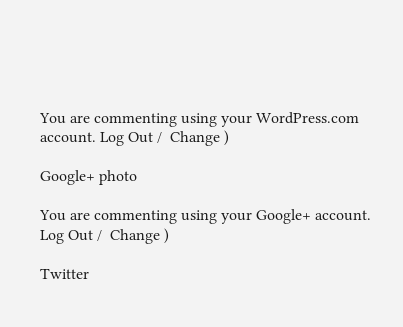You are commenting using your WordPress.com account. Log Out /  Change )

Google+ photo

You are commenting using your Google+ account. Log Out /  Change )

Twitter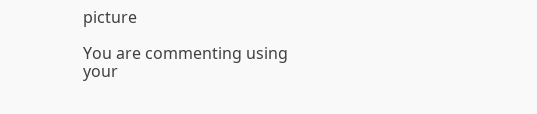picture

You are commenting using your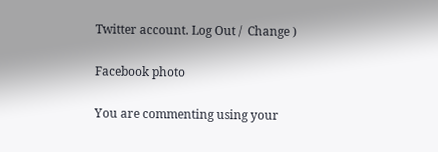Twitter account. Log Out /  Change )

Facebook photo

You are commenting using your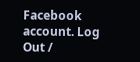Facebook account. Log Out /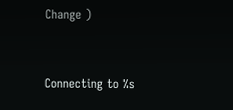Change )


Connecting to %s